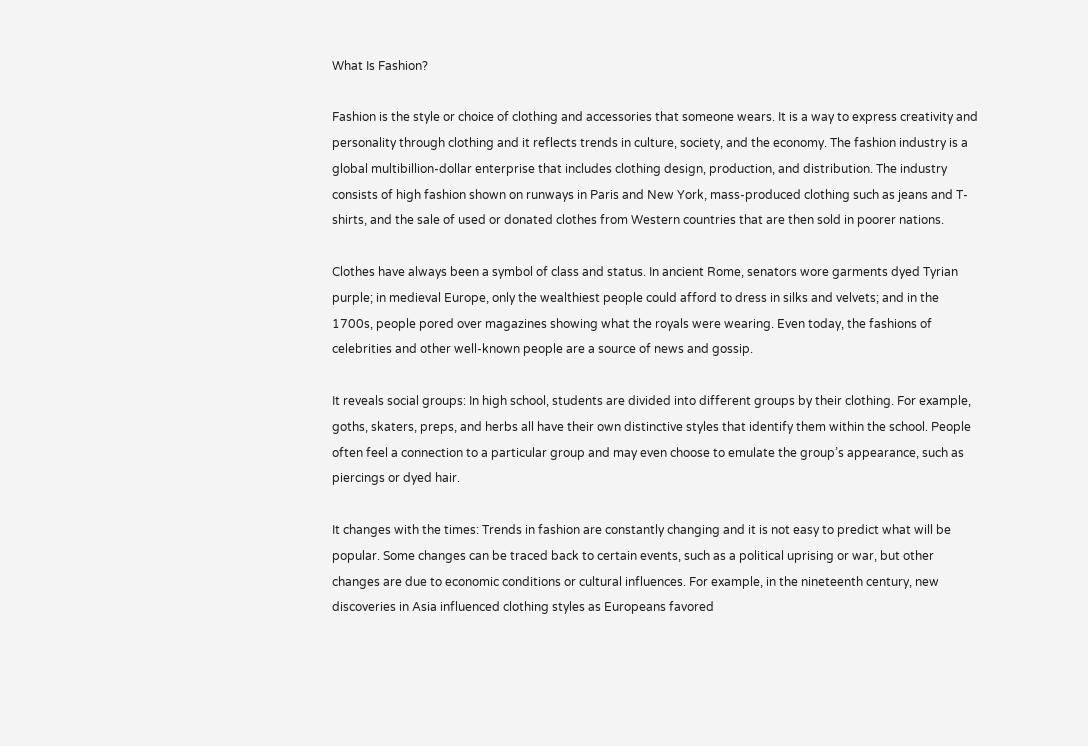What Is Fashion?

Fashion is the style or choice of clothing and accessories that someone wears. It is a way to express creativity and personality through clothing and it reflects trends in culture, society, and the economy. The fashion industry is a global multibillion-dollar enterprise that includes clothing design, production, and distribution. The industry consists of high fashion shown on runways in Paris and New York, mass-produced clothing such as jeans and T-shirts, and the sale of used or donated clothes from Western countries that are then sold in poorer nations.

Clothes have always been a symbol of class and status. In ancient Rome, senators wore garments dyed Tyrian purple; in medieval Europe, only the wealthiest people could afford to dress in silks and velvets; and in the 1700s, people pored over magazines showing what the royals were wearing. Even today, the fashions of celebrities and other well-known people are a source of news and gossip.

It reveals social groups: In high school, students are divided into different groups by their clothing. For example, goths, skaters, preps, and herbs all have their own distinctive styles that identify them within the school. People often feel a connection to a particular group and may even choose to emulate the group’s appearance, such as piercings or dyed hair.

It changes with the times: Trends in fashion are constantly changing and it is not easy to predict what will be popular. Some changes can be traced back to certain events, such as a political uprising or war, but other changes are due to economic conditions or cultural influences. For example, in the nineteenth century, new discoveries in Asia influenced clothing styles as Europeans favored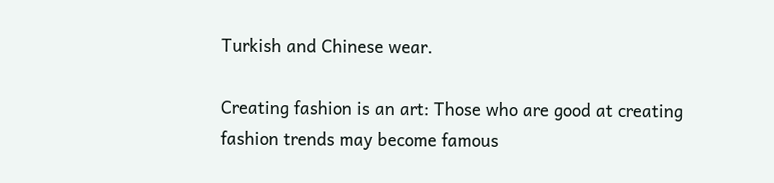Turkish and Chinese wear.

Creating fashion is an art: Those who are good at creating fashion trends may become famous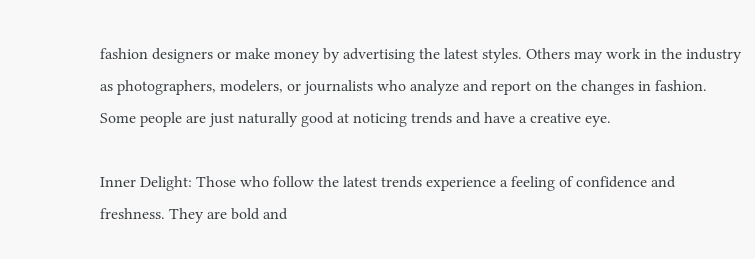fashion designers or make money by advertising the latest styles. Others may work in the industry as photographers, modelers, or journalists who analyze and report on the changes in fashion. Some people are just naturally good at noticing trends and have a creative eye.

Inner Delight: Those who follow the latest trends experience a feeling of confidence and freshness. They are bold and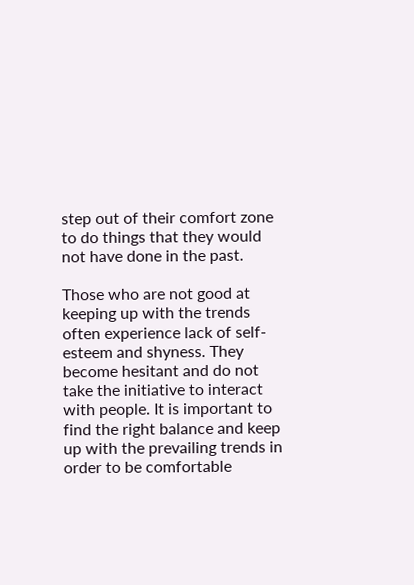step out of their comfort zone to do things that they would not have done in the past.

Those who are not good at keeping up with the trends often experience lack of self-esteem and shyness. They become hesitant and do not take the initiative to interact with people. It is important to find the right balance and keep up with the prevailing trends in order to be comfortable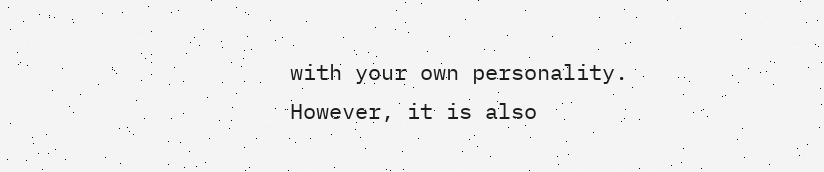with your own personality. However, it is also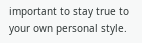important to stay true to your own personal style.